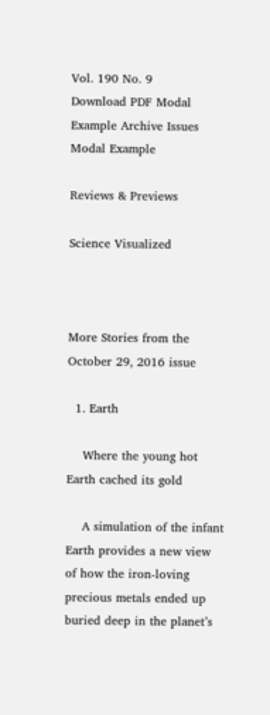Vol. 190 No. 9
Download PDF Modal Example Archive Issues Modal Example

Reviews & Previews

Science Visualized



More Stories from the October 29, 2016 issue

  1. Earth

    Where the young hot Earth cached its gold

    A simulation of the infant Earth provides a new view of how the iron-loving precious metals ended up buried deep in the planet’s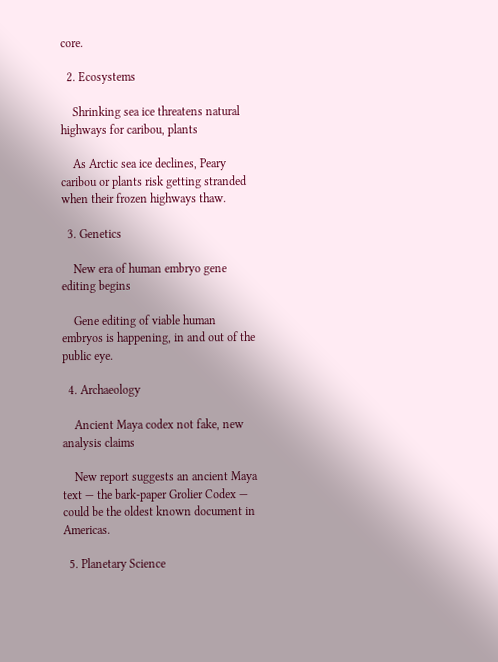core.

  2. Ecosystems

    Shrinking sea ice threatens natural highways for caribou, plants

    As Arctic sea ice declines, Peary caribou or plants risk getting stranded when their frozen highways thaw.

  3. Genetics

    New era of human embryo gene editing begins

    Gene editing of viable human embryos is happening, in and out of the public eye.

  4. Archaeology

    Ancient Maya codex not fake, new analysis claims

    New report suggests an ancient Maya text — the bark-paper Grolier Codex — could be the oldest known document in Americas.

  5. Planetary Science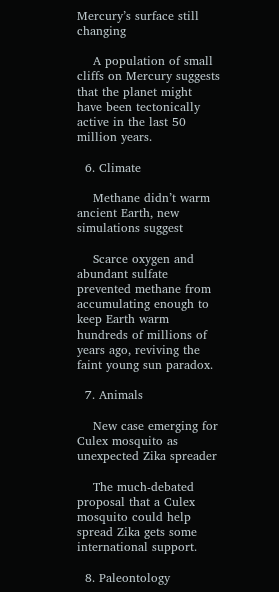Mercury’s surface still changing

    A population of small cliffs on Mercury suggests that the planet might have been tectonically active in the last 50 million years.

  6. Climate

    Methane didn’t warm ancient Earth, new simulations suggest

    Scarce oxygen and abundant sulfate prevented methane from accumulating enough to keep Earth warm hundreds of millions of years ago, reviving the faint young sun paradox.

  7. Animals

    New case emerging for Culex mosquito as unexpected Zika spreader

    The much-debated proposal that a Culex mosquito could help spread Zika gets some international support.

  8. Paleontology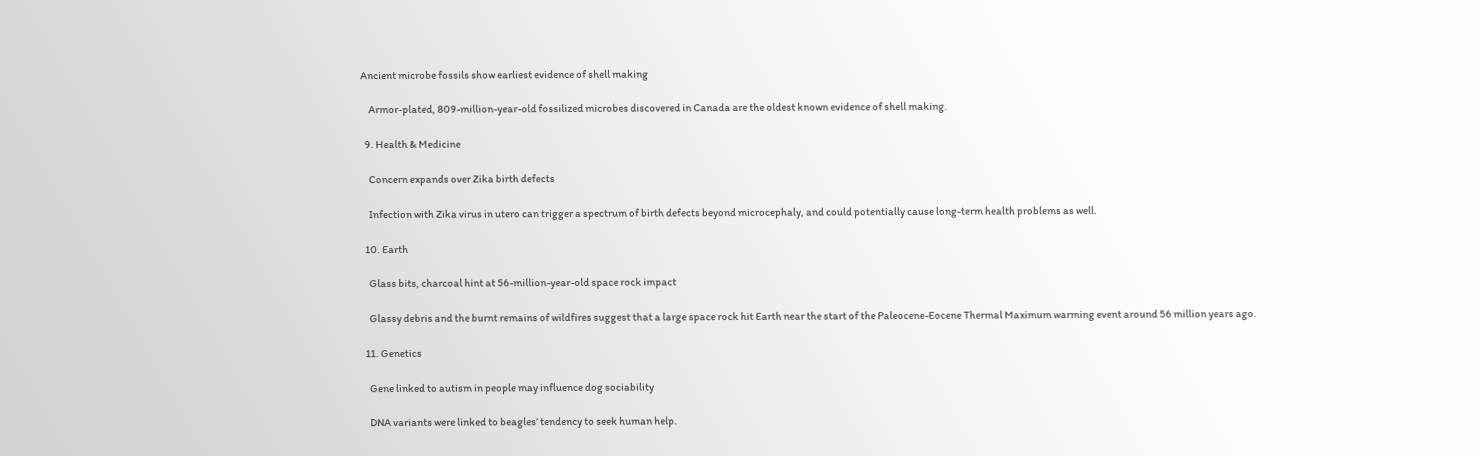Ancient microbe fossils show earliest evidence of shell making

    Armor-plated, 809-million-year-old fossilized microbes discovered in Canada are the oldest known evidence of shell making.

  9. Health & Medicine

    Concern expands over Zika birth defects

    Infection with Zika virus in utero can trigger a spectrum of birth defects beyond microcephaly, and could potentially cause long-term health problems as well.

  10. Earth

    Glass bits, charcoal hint at 56-million-year-old space rock impact

    Glassy debris and the burnt remains of wildfires suggest that a large space rock hit Earth near the start of the Paleocene-Eocene Thermal Maximum warming event around 56 million years ago.

  11. Genetics

    Gene linked to autism in people may influence dog sociability

    DNA variants were linked to beagles’ tendency to seek human help.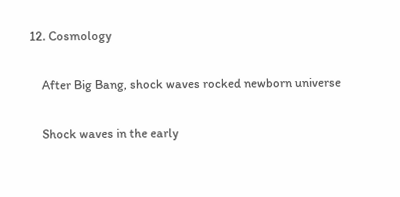12. Cosmology

    After Big Bang, shock waves rocked newborn universe

    Shock waves in the early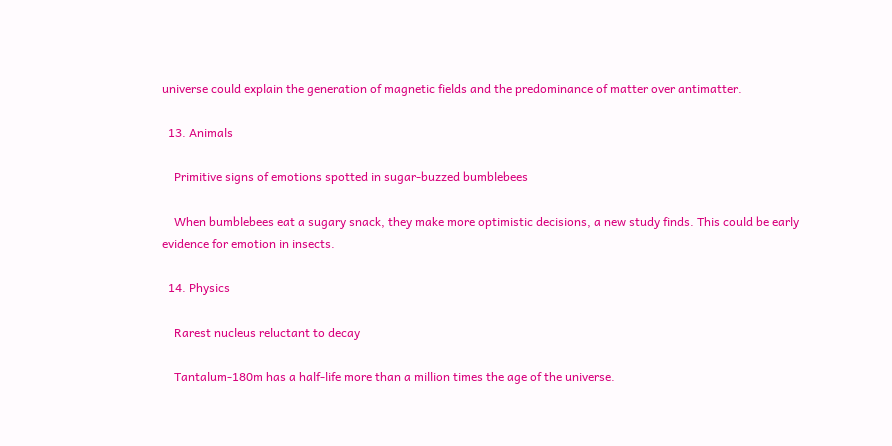universe could explain the generation of magnetic fields and the predominance of matter over antimatter.

  13. Animals

    Primitive signs of emotions spotted in sugar-buzzed bumblebees

    When bumblebees eat a sugary snack, they make more optimistic decisions, a new study finds. This could be early evidence for emotion in insects.

  14. Physics

    Rarest nucleus reluctant to decay

    Tantalum-180m has a half-life more than a million times the age of the universe.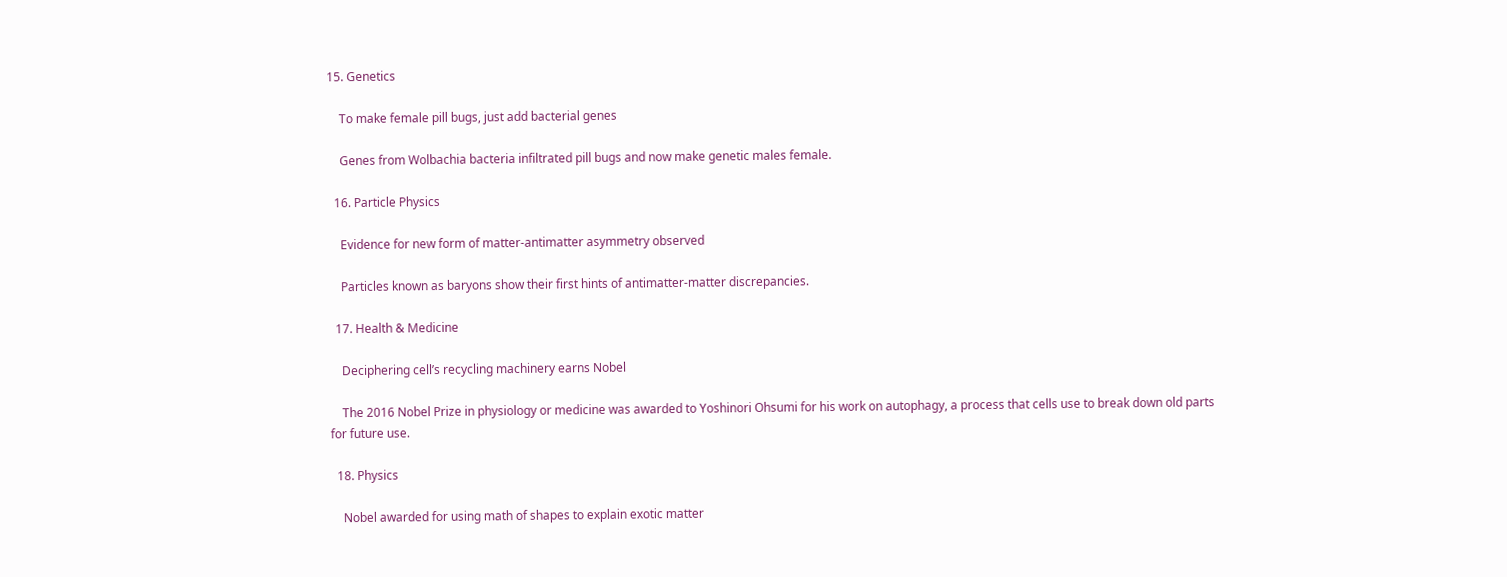15. Genetics

    To make female pill bugs, just add bacterial genes

    Genes from Wolbachia bacteria infiltrated pill bugs and now make genetic males female.

  16. Particle Physics

    Evidence for new form of matter-antimatter asymmetry observed

    Particles known as baryons show their first hints of antimatter-matter discrepancies.

  17. Health & Medicine

    Deciphering cell’s recycling machinery earns Nobel

    The 2016 Nobel Prize in physiology or medicine was awarded to Yoshinori Ohsumi for his work on autophagy, a process that cells use to break down old parts for future use.

  18. Physics

    Nobel awarded for using math of shapes to explain exotic matter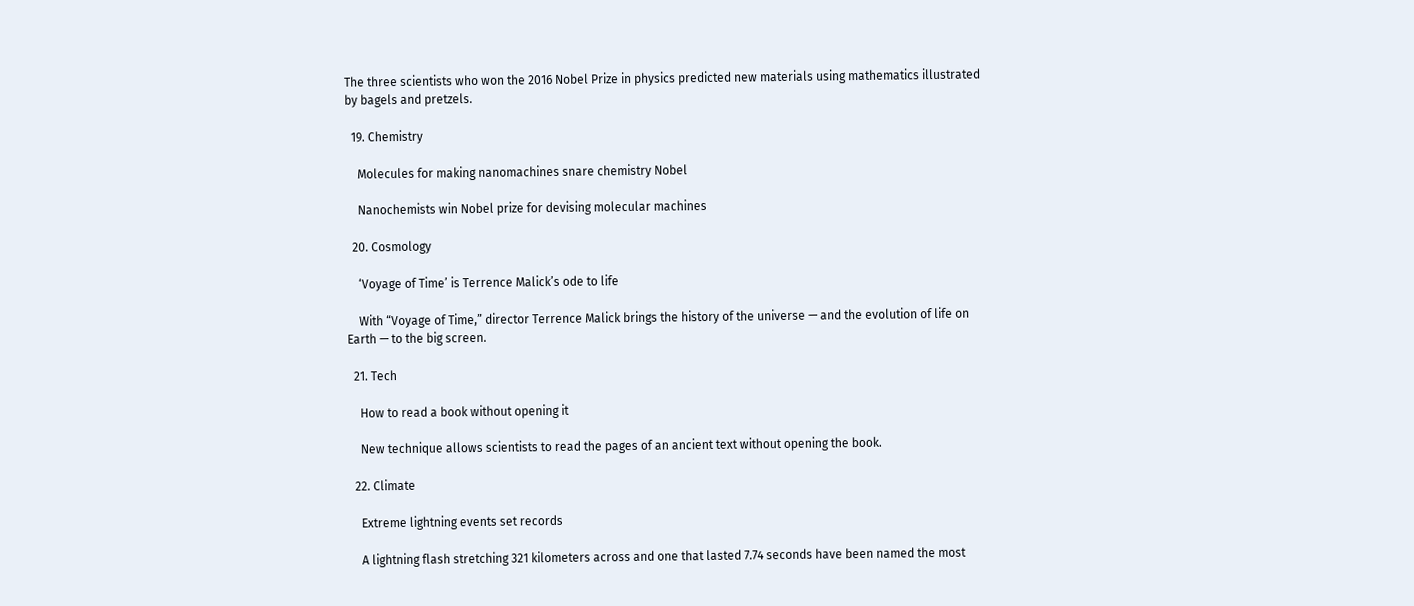The three scientists who won the 2016 Nobel Prize in physics predicted new materials using mathematics illustrated by bagels and pretzels.

  19. Chemistry

    Molecules for making nanomachines snare chemistry Nobel

    Nanochemists win Nobel prize for devising molecular machines

  20. Cosmology

    ‘Voyage of Time’ is Terrence Malick’s ode to life

    With “Voyage of Time,” director Terrence Malick brings the history of the universe — and the evolution of life on Earth — to the big screen.

  21. Tech

    How to read a book without opening it

    New technique allows scientists to read the pages of an ancient text without opening the book.

  22. Climate

    Extreme lightning events set records

    A lightning flash stretching 321 kilometers across and one that lasted 7.74 seconds have been named the most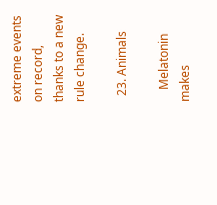extreme events on record, thanks to a new rule change.

  23. Animals

    Melatonin makes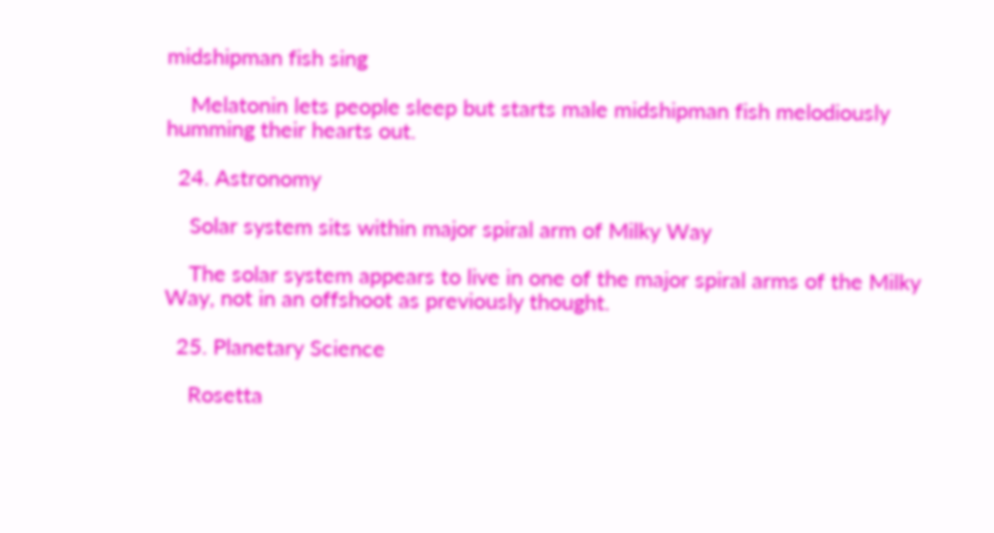midshipman fish sing

    Melatonin lets people sleep but starts male midshipman fish melodiously humming their hearts out.

  24. Astronomy

    Solar system sits within major spiral arm of Milky Way

    The solar system appears to live in one of the major spiral arms of the Milky Way, not in an offshoot as previously thought.

  25. Planetary Science

    Rosetta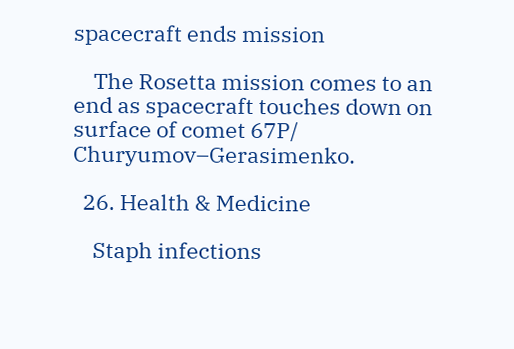spacecraft ends mission

    The Rosetta mission comes to an end as spacecraft touches down on surface of comet 67P/ Churyumov–Gerasimenko.

  26. Health & Medicine

    Staph infections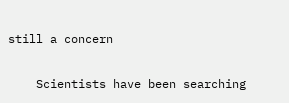still a concern

    Scientists have been searching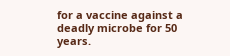for a vaccine against a deadly microbe for 50 years.